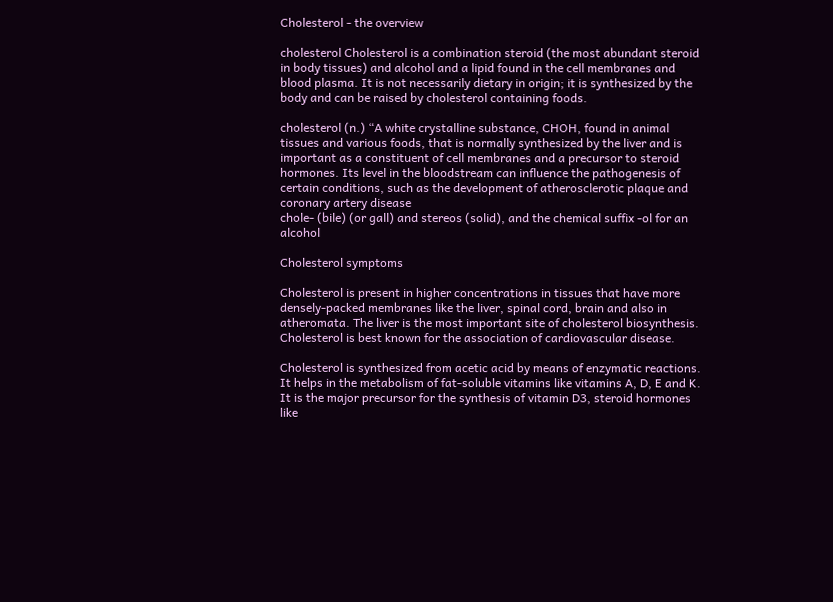Cholesterol - the overview

cholesterol Cholesterol is a combination steroid (the most abundant steroid in body tissues) and alcohol and a lipid found in the cell membranes and blood plasma. It is not necessarily dietary in origin; it is synthesized by the body and can be raised by cholesterol containing foods.

cholesterol (n.) “A white crystalline substance, CHOH, found in animal tissues and various foods, that is normally synthesized by the liver and is important as a constituent of cell membranes and a precursor to steroid hormones. Its level in the bloodstream can influence the pathogenesis of certain conditions, such as the development of atherosclerotic plaque and coronary artery disease
chole- (bile) (or gall) and stereos (solid), and the chemical suffix -ol for an alcohol

Cholesterol symptoms

Cholesterol is present in higher concentrations in tissues that have more densely-packed membranes like the liver, spinal cord, brain and also in atheromata. The liver is the most important site of cholesterol biosynthesis. Cholesterol is best known for the association of cardiovascular disease.

Cholesterol is synthesized from acetic acid by means of enzymatic reactions. It helps in the metabolism of fat-soluble vitamins like vitamins A, D, E and K. It is the major precursor for the synthesis of vitamin D3, steroid hormones like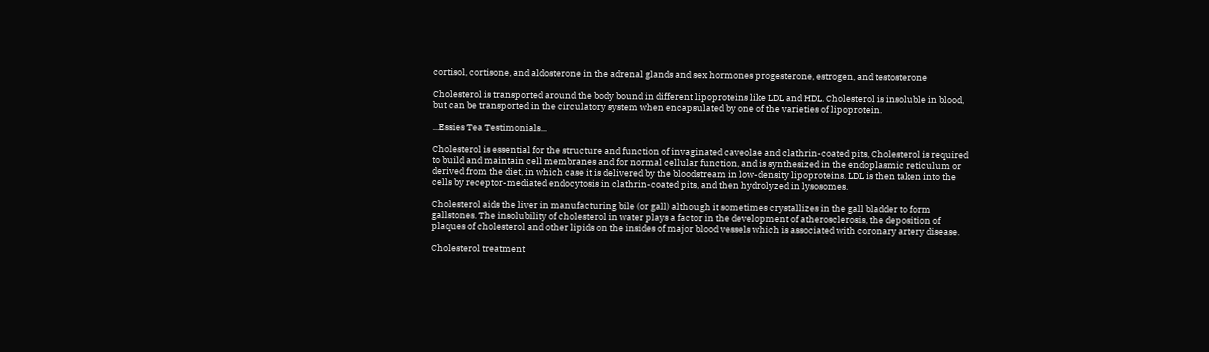cortisol, cortisone, and aldosterone in the adrenal glands and sex hormones progesterone, estrogen, and testosterone

Cholesterol is transported around the body bound in different lipoproteins like LDL and HDL. Cholesterol is insoluble in blood, but can be transported in the circulatory system when encapsulated by one of the varieties of lipoprotein.

...Essies Tea Testimonials...

Cholesterol is essential for the structure and function of invaginated caveolae and clathrin-coated pits, Cholesterol is required to build and maintain cell membranes and for normal cellular function, and is synthesized in the endoplasmic reticulum or derived from the diet, in which case it is delivered by the bloodstream in low-density lipoproteins. LDL is then taken into the cells by receptor-mediated endocytosis in clathrin-coated pits, and then hydrolyzed in lysosomes.

Cholesterol aids the liver in manufacturing bile (or gall) although it sometimes crystallizes in the gall bladder to form gallstones. The insolubility of cholesterol in water plays a factor in the development of atherosclerosis, the deposition of plaques of cholesterol and other lipids on the insides of major blood vessels which is associated with coronary artery disease.

Cholesterol treatment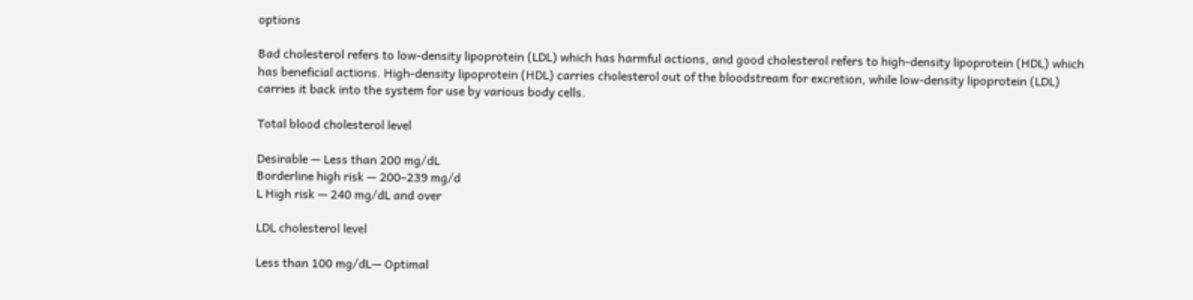options

Bad cholesterol refers to low-density lipoprotein (LDL) which has harmful actions, and good cholesterol refers to high-density lipoprotein (HDL) which has beneficial actions. High-density lipoprotein (HDL) carries cholesterol out of the bloodstream for excretion, while low-density lipoprotein (LDL) carries it back into the system for use by various body cells.

Total blood cholesterol level

Desirable — Less than 200 mg/dL
Borderline high risk — 200–239 mg/d
L High risk — 240 mg/dL and over

LDL cholesterol level

Less than 100 mg/dL— Optimal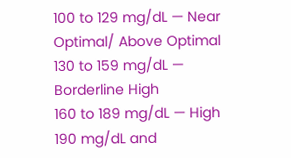100 to 129 mg/dL — Near Optimal/ Above Optimal
130 to 159 mg/dL — Borderline High
160 to 189 mg/dL — High
190 mg/dL and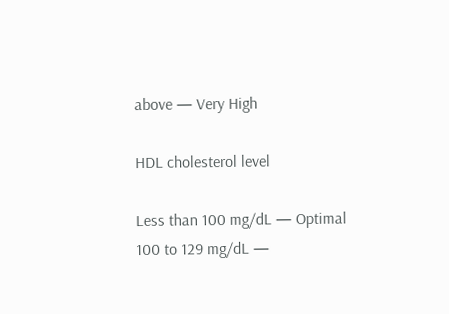above — Very High

HDL cholesterol level

Less than 100 mg/dL — Optimal
100 to 129 mg/dL —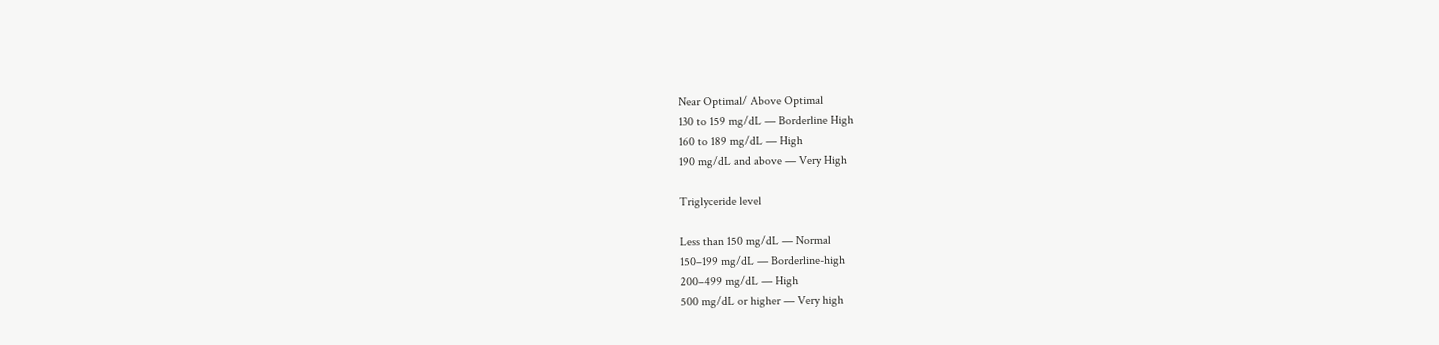Near Optimal/ Above Optimal
130 to 159 mg/dL — Borderline High
160 to 189 mg/dL — High
190 mg/dL and above — Very High

Triglyceride level

Less than 150 mg/dL — Normal
150–199 mg/dL — Borderline-high
200–499 mg/dL — High
500 mg/dL or higher — Very high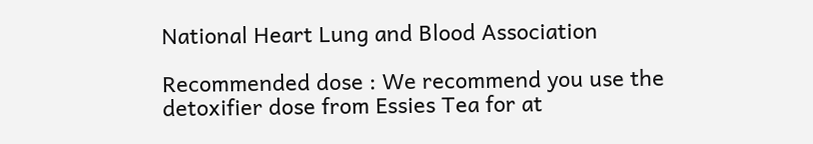National Heart Lung and Blood Association

Recommended dose : We recommend you use the detoxifier dose from Essies Tea for at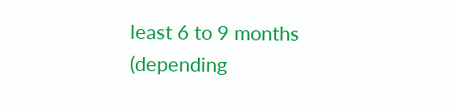least 6 to 9 months (depending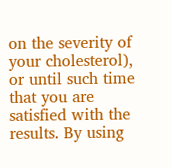on the severity of your cholesterol), or until such time that you are satisfied with the results. By using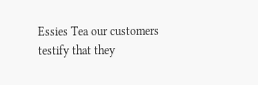Essies Tea our customers testify that they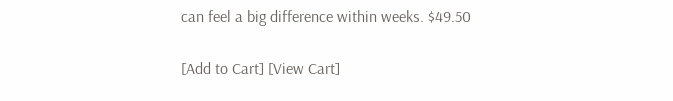can feel a big difference within weeks. $49.50

[Add to Cart] [View Cart]